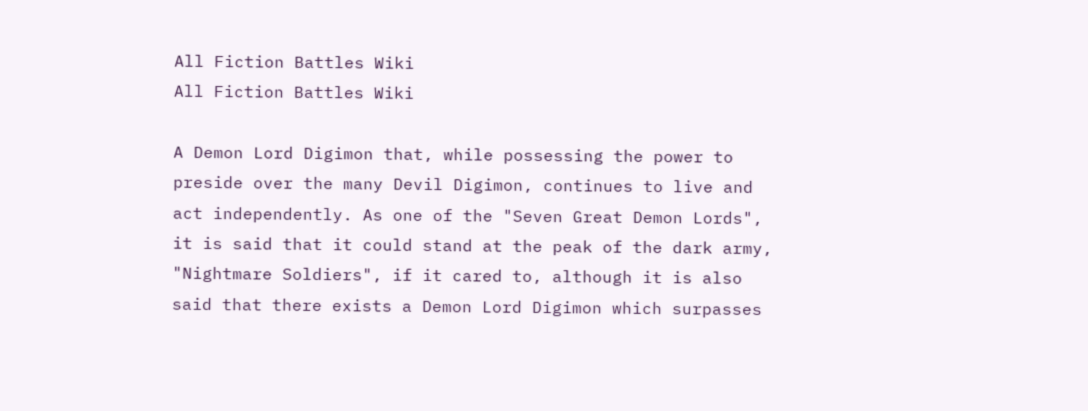All Fiction Battles Wiki
All Fiction Battles Wiki

A Demon Lord Digimon that, while possessing the power to preside over the many Devil Digimon, continues to live and act independently. As one of the "Seven Great Demon Lords", it is said that it could stand at the peak of the dark army, "Nightmare Soldiers", if it cared to, although it is also said that there exists a Demon Lord Digimon which surpasses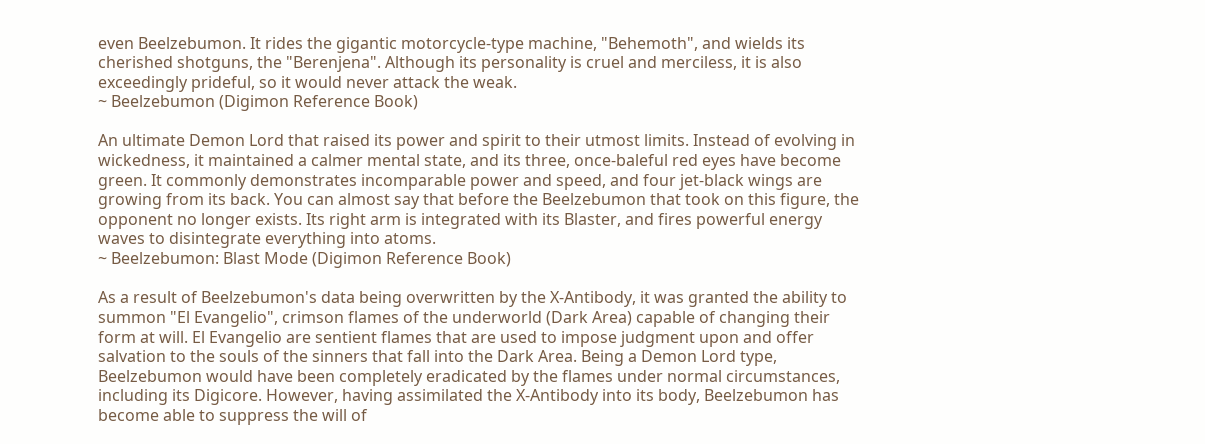even Beelzebumon. It rides the gigantic motorcycle-type machine, "Behemoth", and wields its cherished shotguns, the "Berenjena". Although its personality is cruel and merciless, it is also exceedingly prideful, so it would never attack the weak.
~ Beelzebumon (Digimon Reference Book)

An ultimate Demon Lord that raised its power and spirit to their utmost limits. Instead of evolving in wickedness, it maintained a calmer mental state, and its three, once-baleful red eyes have become green. It commonly demonstrates incomparable power and speed, and four jet-black wings are growing from its back. You can almost say that before the Beelzebumon that took on this figure, the opponent no longer exists. Its right arm is integrated with its Blaster, and fires powerful energy waves to disintegrate everything into atoms.
~ Beelzebumon: Blast Mode (Digimon Reference Book)

As a result of Beelzebumon's data being overwritten by the X-Antibody, it was granted the ability to summon "El Evangelio", crimson flames of the underworld (Dark Area) capable of changing their form at will. El Evangelio are sentient flames that are used to impose judgment upon and offer salvation to the souls of the sinners that fall into the Dark Area. Being a Demon Lord type, Beelzebumon would have been completely eradicated by the flames under normal circumstances, including its Digicore. However, having assimilated the X-Antibody into its body, Beelzebumon has become able to suppress the will of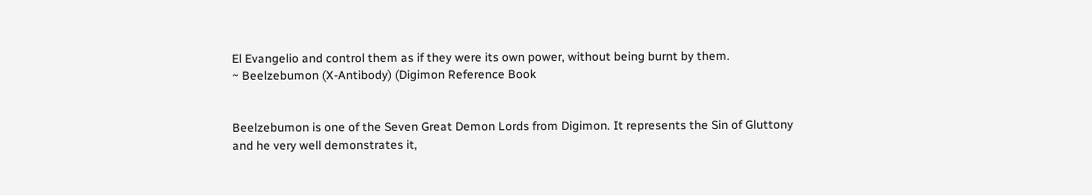El Evangelio and control them as if they were its own power, without being burnt by them.
~ Beelzebumon (X-Antibody) (Digimon Reference Book


Beelzebumon is one of the Seven Great Demon Lords from Digimon. It represents the Sin of Gluttony and he very well demonstrates it,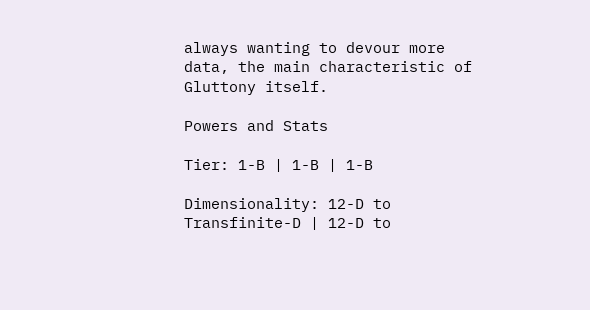always wanting to devour more data, the main characteristic of Gluttony itself.

Powers and Stats

Tier: 1-B | 1-B | 1-B

Dimensionality: 12-D to Transfinite-D | 12-D to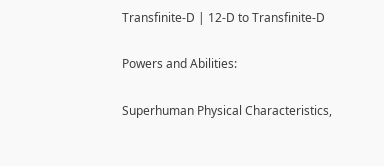Transfinite-D | 12-D to Transfinite-D

Powers and Abilities:

Superhuman Physical Characteristics,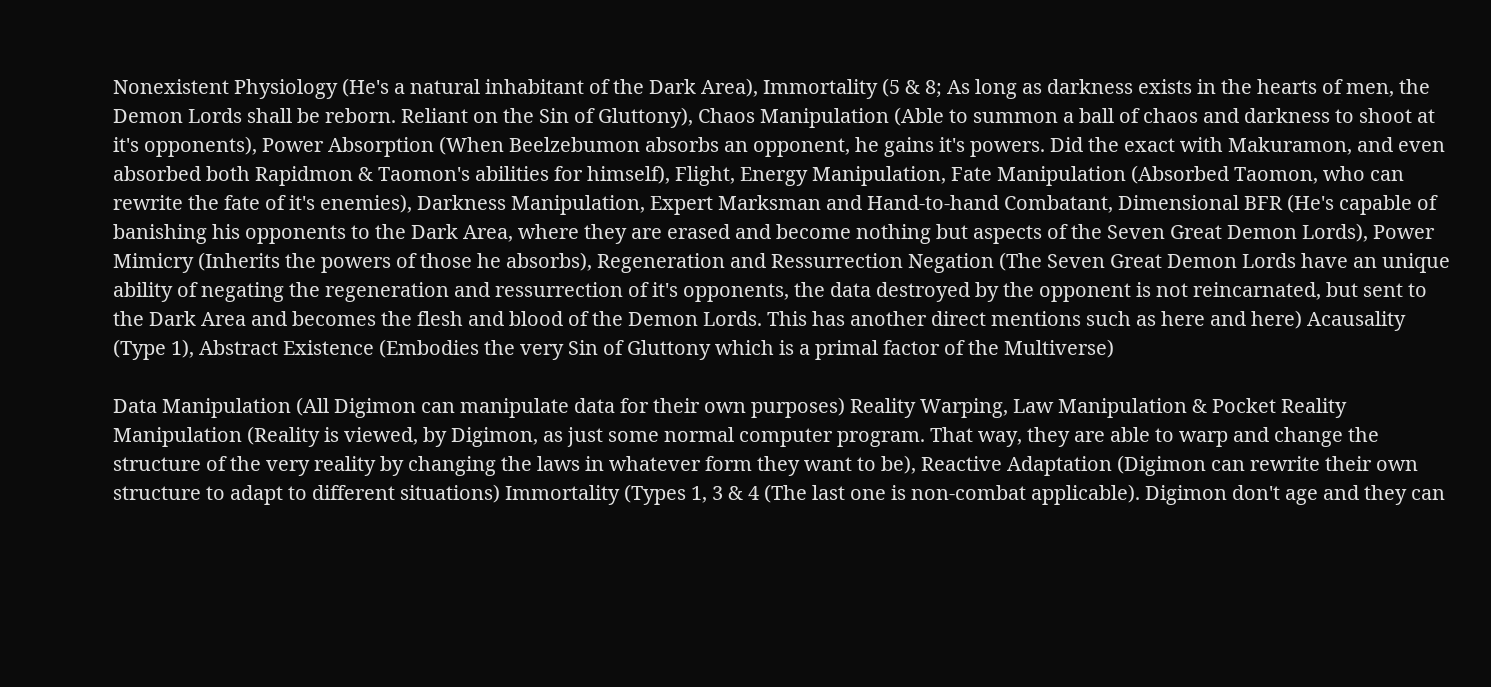Nonexistent Physiology (He's a natural inhabitant of the Dark Area), Immortality (5 & 8; As long as darkness exists in the hearts of men, the Demon Lords shall be reborn. Reliant on the Sin of Gluttony), Chaos Manipulation (Able to summon a ball of chaos and darkness to shoot at it's opponents), Power Absorption (When Beelzebumon absorbs an opponent, he gains it's powers. Did the exact with Makuramon, and even absorbed both Rapidmon & Taomon's abilities for himself), Flight, Energy Manipulation, Fate Manipulation (Absorbed Taomon, who can rewrite the fate of it's enemies), Darkness Manipulation, Expert Marksman and Hand-to-hand Combatant, Dimensional BFR (He's capable of banishing his opponents to the Dark Area, where they are erased and become nothing but aspects of the Seven Great Demon Lords), Power Mimicry (Inherits the powers of those he absorbs), Regeneration and Ressurrection Negation (The Seven Great Demon Lords have an unique ability of negating the regeneration and ressurrection of it's opponents, the data destroyed by the opponent is not reincarnated, but sent to the Dark Area and becomes the flesh and blood of the Demon Lords. This has another direct mentions such as here and here) Acausality (Type 1), Abstract Existence (Embodies the very Sin of Gluttony which is a primal factor of the Multiverse)

Data Manipulation (All Digimon can manipulate data for their own purposes) Reality Warping, Law Manipulation & Pocket Reality Manipulation (Reality is viewed, by Digimon, as just some normal computer program. That way, they are able to warp and change the structure of the very reality by changing the laws in whatever form they want to be), Reactive Adaptation (Digimon can rewrite their own structure to adapt to different situations) Immortality (Types 1, 3 & 4 (The last one is non-combat applicable). Digimon don't age and they can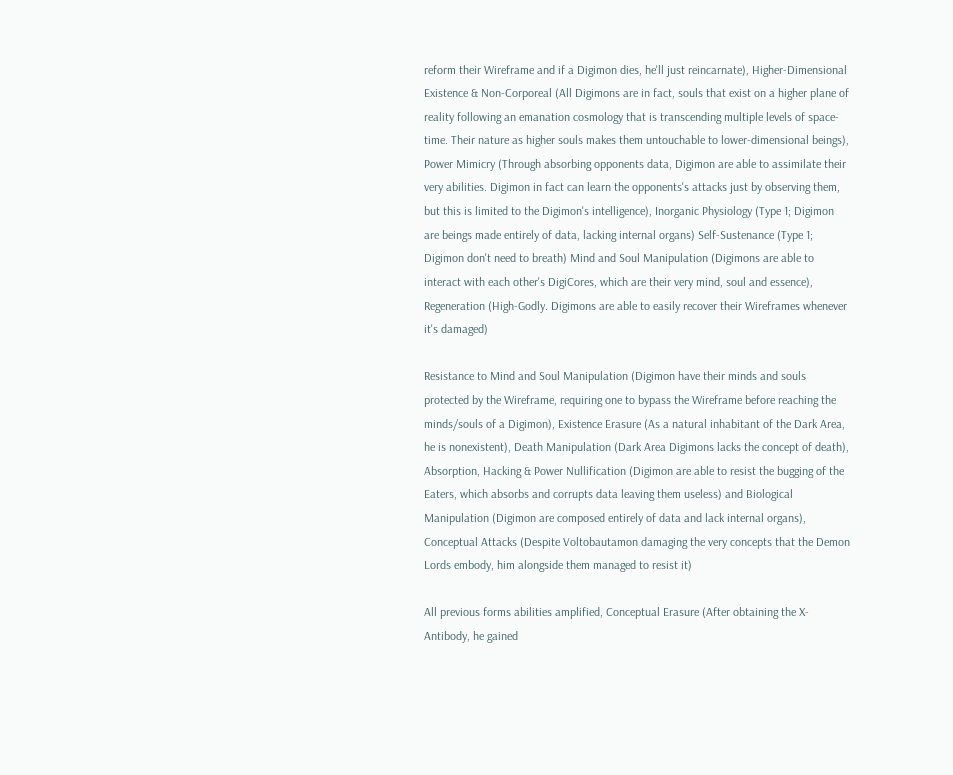reform their Wireframe and if a Digimon dies, he'll just reincarnate), Higher-Dimensional Existence & Non-Corporeal (All Digimons are in fact, souls that exist on a higher plane of reality following an emanation cosmology that is transcending multiple levels of space-time. Their nature as higher souls makes them untouchable to lower-dimensional beings), Power Mimicry (Through absorbing opponents data, Digimon are able to assimilate their very abilities. Digimon in fact can learn the opponents's attacks just by observing them, but this is limited to the Digimon's intelligence), Inorganic Physiology (Type 1; Digimon are beings made entirely of data, lacking internal organs) Self-Sustenance (Type 1; Digimon don't need to breath) Mind and Soul Manipulation (Digimons are able to interact with each other's DigiCores, which are their very mind, soul and essence), Regeneration (High-Godly. Digimons are able to easily recover their Wireframes whenever it's damaged)

Resistance to Mind and Soul Manipulation (Digimon have their minds and souls protected by the Wireframe, requiring one to bypass the Wireframe before reaching the minds/souls of a Digimon), Existence Erasure (As a natural inhabitant of the Dark Area, he is nonexistent), Death Manipulation (Dark Area Digimons lacks the concept of death), Absorption, Hacking & Power Nullification (Digimon are able to resist the bugging of the Eaters, which absorbs and corrupts data leaving them useless) and Biological Manipulation (Digimon are composed entirely of data and lack internal organs), Conceptual Attacks (Despite Voltobautamon damaging the very concepts that the Demon Lords embody, him alongside them managed to resist it)

All previous forms abilities amplified, Conceptual Erasure (After obtaining the X-Antibody, he gained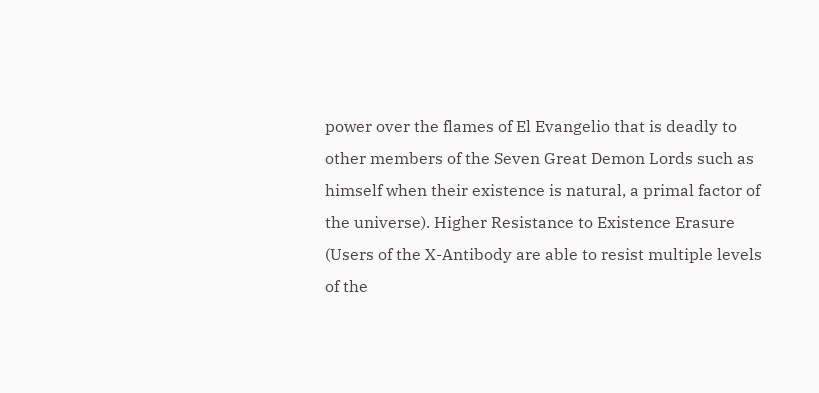power over the flames of El Evangelio that is deadly to other members of the Seven Great Demon Lords such as himself when their existence is natural, a primal factor of the universe). Higher Resistance to Existence Erasure (Users of the X-Antibody are able to resist multiple levels of the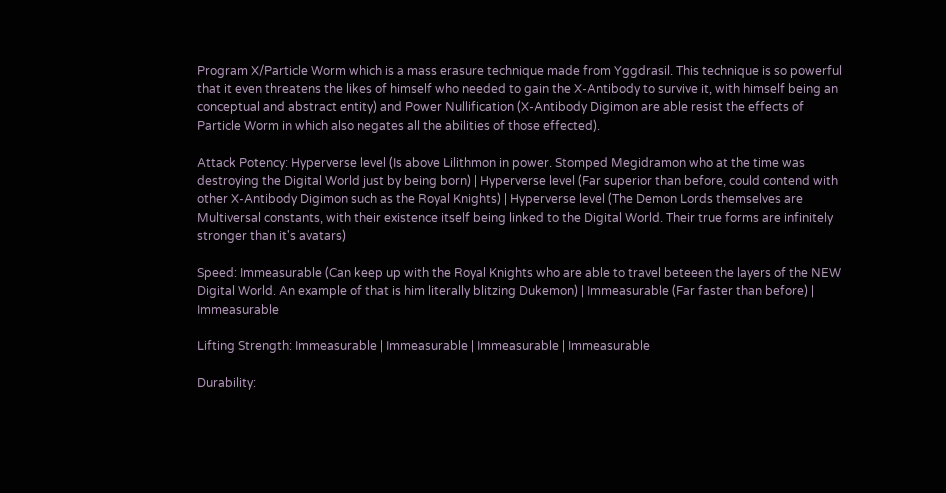Program X/Particle Worm which is a mass erasure technique made from Yggdrasil. This technique is so powerful that it even threatens the likes of himself who needed to gain the X-Antibody to survive it, with himself being an conceptual and abstract entity) and Power Nullification (X-Antibody Digimon are able resist the effects of Particle Worm in which also negates all the abilities of those effected).

Attack Potency: Hyperverse level (Is above Lilithmon in power. Stomped Megidramon who at the time was destroying the Digital World just by being born) | Hyperverse level (Far superior than before, could contend with other X-Antibody Digimon such as the Royal Knights) | Hyperverse level (The Demon Lords themselves are Multiversal constants, with their existence itself being linked to the Digital World. Their true forms are infinitely stronger than it's avatars)

Speed: Immeasurable (Can keep up with the Royal Knights who are able to travel beteeen the layers of the NEW Digital World. An example of that is him literally blitzing Dukemon) | Immeasurable (Far faster than before) | Immeasurable

Lifting Strength: Immeasurable | Immeasurable | Immeasurable | Immeasurable

Durability: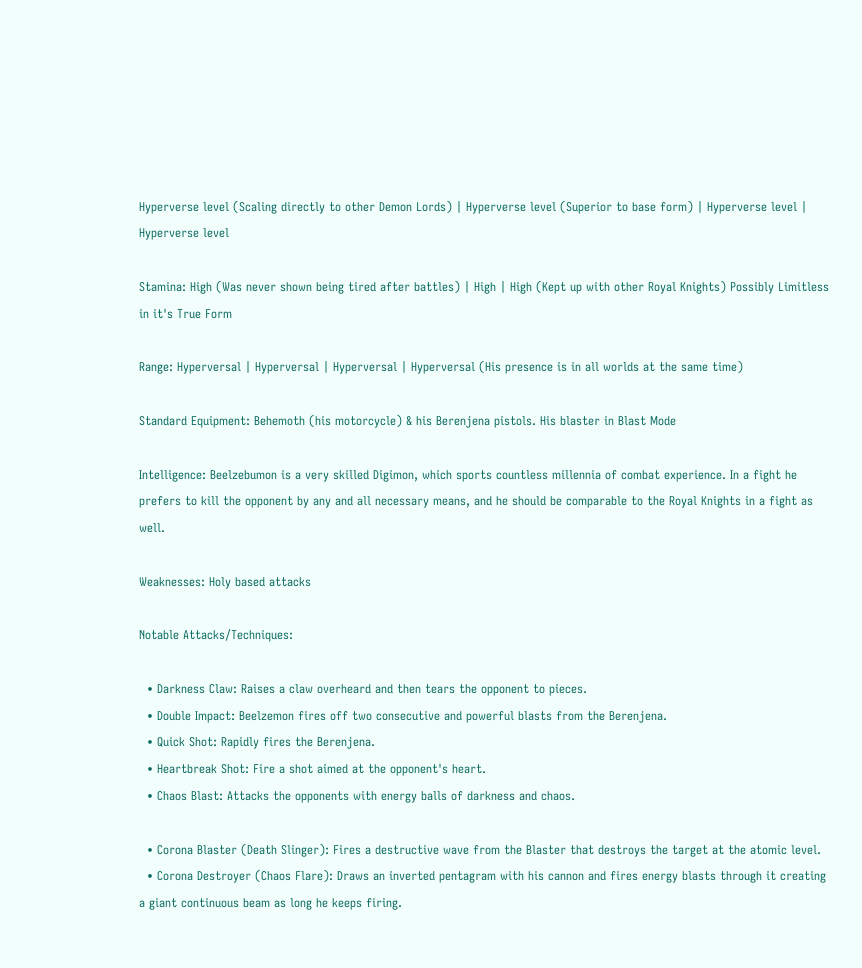Hyperverse level (Scaling directly to other Demon Lords) | Hyperverse level (Superior to base form) | Hyperverse level | Hyperverse level

Stamina: High (Was never shown being tired after battles) | High | High (Kept up with other Royal Knights) Possibly Limitless in it's True Form

Range: Hyperversal | Hyperversal | Hyperversal | Hyperversal (His presence is in all worlds at the same time)

Standard Equipment: Behemoth (his motorcycle) & his Berenjena pistols. His blaster in Blast Mode

Intelligence: Beelzebumon is a very skilled Digimon, which sports countless millennia of combat experience. In a fight he prefers to kill the opponent by any and all necessary means, and he should be comparable to the Royal Knights in a fight as well.

Weaknesses: Holy based attacks

Notable Attacks/Techniques:

  • Darkness Claw: Raises a claw overheard and then tears the opponent to pieces.
  • Double Impact: Beelzemon fires off two consecutive and powerful blasts from the Berenjena.
  • Quick Shot: Rapidly fires the Berenjena.
  • Heartbreak Shot: Fire a shot aimed at the opponent's heart.
  • Chaos Blast: Attacks the opponents with energy balls of darkness and chaos.

  • Corona Blaster (Death Slinger): Fires a destructive wave from the Blaster that destroys the target at the atomic level.
  • Corona Destroyer (Chaos Flare): Draws an inverted pentagram with his cannon and fires energy blasts through it creating a giant continuous beam as long he keeps firing.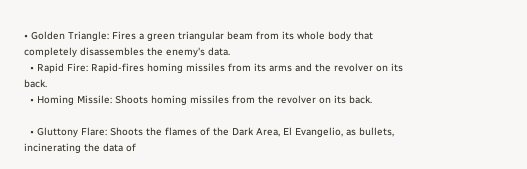• Golden Triangle: Fires a green triangular beam from its whole body that completely disassembles the enemy's data.
  • Rapid Fire: Rapid-fires homing missiles from its arms and the revolver on its back.
  • Homing Missile: Shoots homing missiles from the revolver on its back.

  • Gluttony Flare: Shoots the flames of the Dark Area, El Evangelio, as bullets, incinerating the data of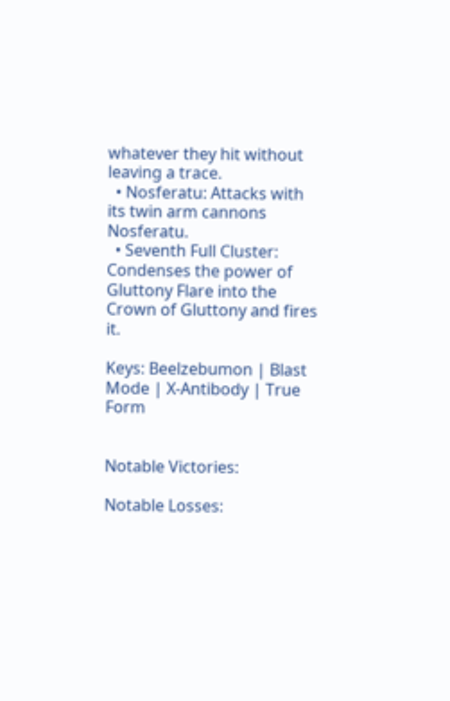whatever they hit without leaving a trace.
  • Nosferatu: Attacks with its twin arm cannons Nosferatu.
  • Seventh Full Cluster: Condenses the power of Gluttony Flare into the Crown of Gluttony and fires it.

Keys: Beelzebumon | Blast Mode | X-Antibody | True Form


Notable Victories:

Notable Losses: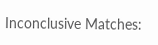Inconclusive Matches: